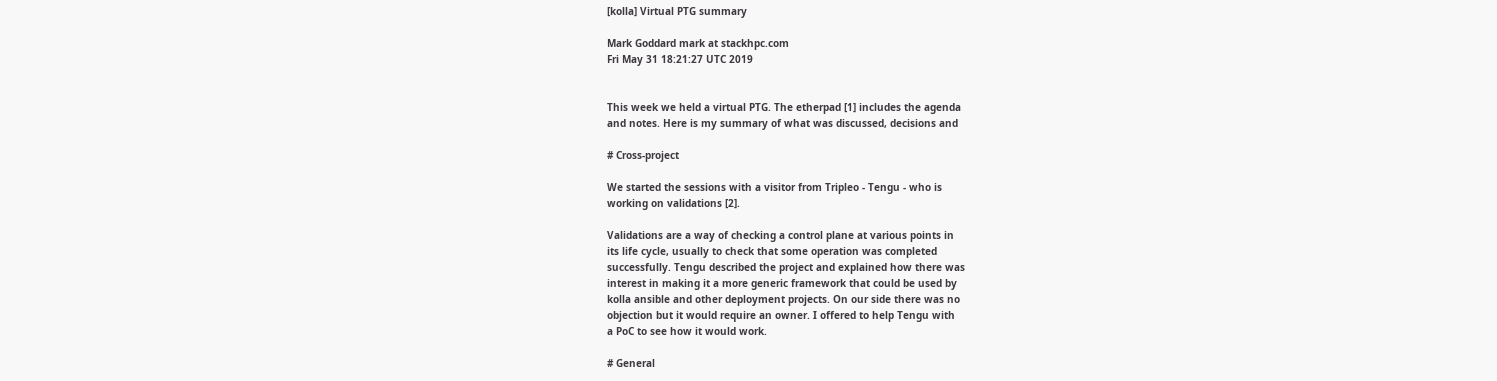[kolla] Virtual PTG summary

Mark Goddard mark at stackhpc.com
Fri May 31 18:21:27 UTC 2019


This week we held a virtual PTG. The etherpad [1] includes the agenda
and notes. Here is my summary of what was discussed, decisions and

# Cross-project

We started the sessions with a visitor from Tripleo - Tengu - who is
working on validations [2].

Validations are a way of checking a control plane at various points in
its life cycle, usually to check that some operation was completed
successfully. Tengu described the project and explained how there was
interest in making it a more generic framework that could be used by
kolla ansible and other deployment projects. On our side there was no
objection but it would require an owner. I offered to help Tengu with
a PoC to see how it would work.

# General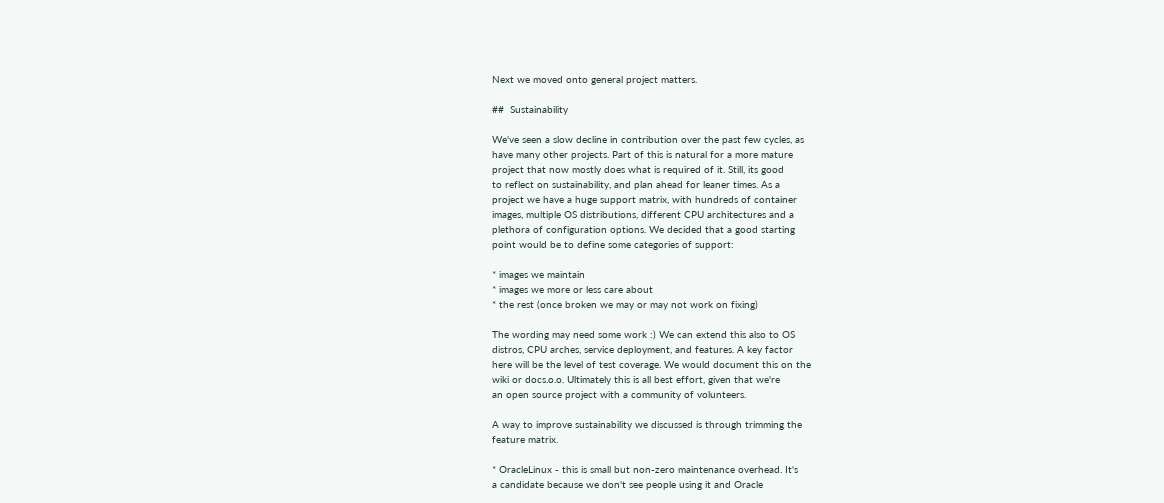Next we moved onto general project matters.

##  Sustainability

We've seen a slow decline in contribution over the past few cycles, as
have many other projects. Part of this is natural for a more mature
project that now mostly does what is required of it. Still, its good
to reflect on sustainability, and plan ahead for leaner times. As a
project we have a huge support matrix, with hundreds of container
images, multiple OS distributions, different CPU architectures and a
plethora of configuration options. We decided that a good starting
point would be to define some categories of support:

* images we maintain
* images we more or less care about
* the rest (once broken we may or may not work on fixing)

The wording may need some work :) We can extend this also to OS
distros, CPU arches, service deployment, and features. A key factor
here will be the level of test coverage. We would document this on the
wiki or docs.o.o. Ultimately this is all best effort, given that we're
an open source project with a community of volunteers.

A way to improve sustainability we discussed is through trimming the
feature matrix.

* OracleLinux - this is small but non-zero maintenance overhead. It's
a candidate because we don't see people using it and Oracle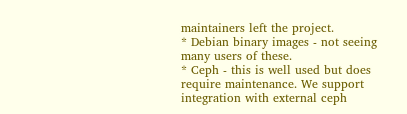maintainers left the project.
* Debian binary images - not seeing many users of these.
* Ceph - this is well used but does require maintenance. We support
integration with external ceph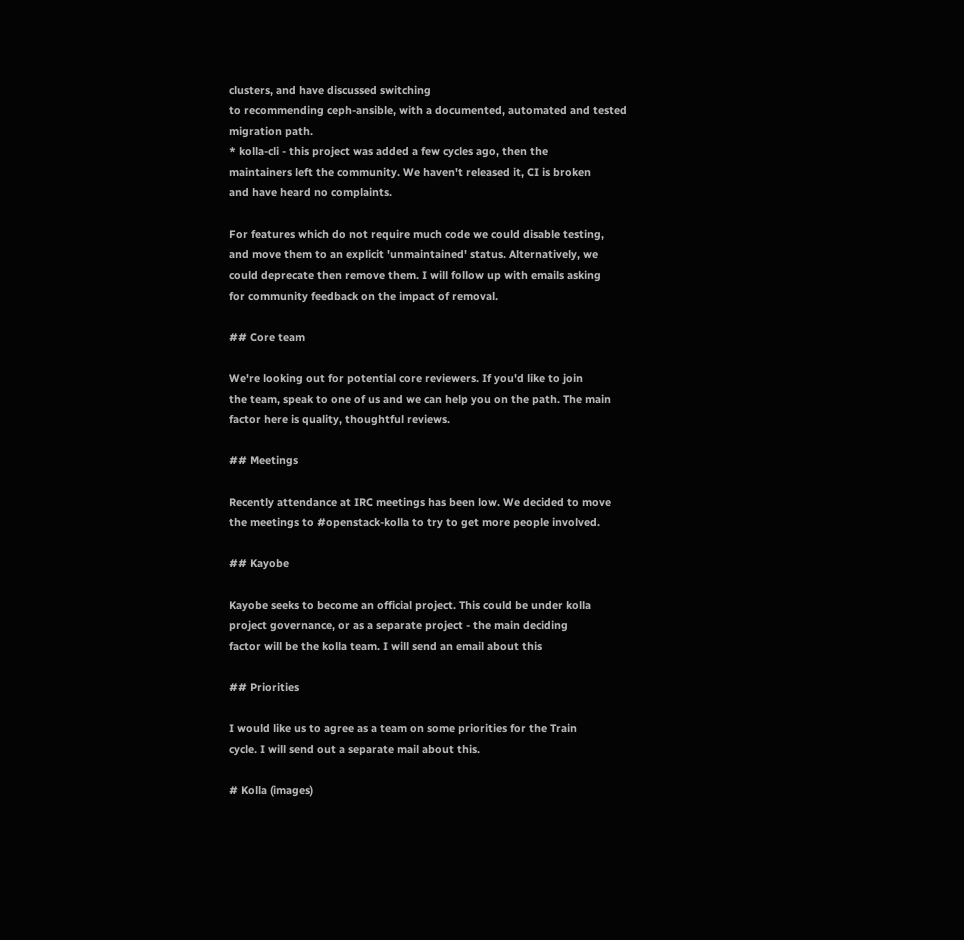clusters, and have discussed switching
to recommending ceph-ansible, with a documented, automated and tested
migration path.
* kolla-cli - this project was added a few cycles ago, then the
maintainers left the community. We haven't released it, CI is broken
and have heard no complaints.

For features which do not require much code we could disable testing,
and move them to an explicit 'unmaintained' status. Alternatively, we
could deprecate then remove them. I will follow up with emails asking
for community feedback on the impact of removal.

## Core team

We're looking out for potential core reviewers. If you'd like to join
the team, speak to one of us and we can help you on the path. The main
factor here is quality, thoughtful reviews.

## Meetings

Recently attendance at IRC meetings has been low. We decided to move
the meetings to #openstack-kolla to try to get more people involved.

## Kayobe

Kayobe seeks to become an official project. This could be under kolla
project governance, or as a separate project - the main deciding
factor will be the kolla team. I will send an email about this

## Priorities

I would like us to agree as a team on some priorities for the Train
cycle. I will send out a separate mail about this.

# Kolla (images)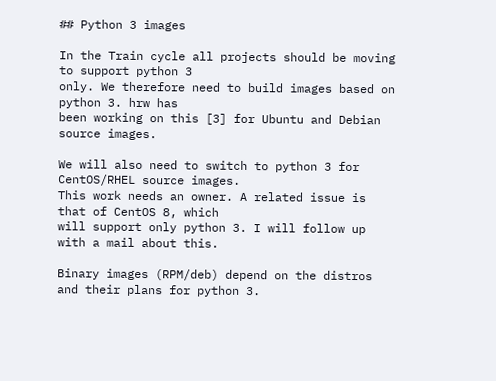## Python 3 images

In the Train cycle all projects should be moving to support python 3
only. We therefore need to build images based on python 3. hrw has
been working on this [3] for Ubuntu and Debian source images.

We will also need to switch to python 3 for CentOS/RHEL source images.
This work needs an owner. A related issue is that of CentOS 8, which
will support only python 3. I will follow up with a mail about this.

Binary images (RPM/deb) depend on the distros and their plans for python 3.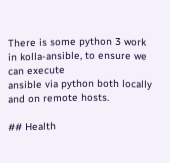There is some python 3 work in kolla-ansible, to ensure we can execute
ansible via python both locally and on remote hosts.

## Health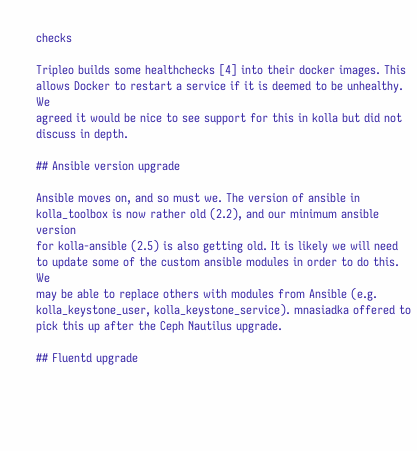checks

Tripleo builds some healthchecks [4] into their docker images. This
allows Docker to restart a service if it is deemed to be unhealthy. We
agreed it would be nice to see support for this in kolla but did not
discuss in depth.

## Ansible version upgrade

Ansible moves on, and so must we. The version of ansible in
kolla_toolbox is now rather old (2.2), and our minimum ansible version
for kolla-ansible (2.5) is also getting old. It is likely we will need
to update some of the custom ansible modules in order to do this. We
may be able to replace others with modules from Ansible (e.g.
kolla_keystone_user, kolla_keystone_service). mnasiadka offered to
pick this up after the Ceph Nautilus upgrade.

## Fluentd upgrade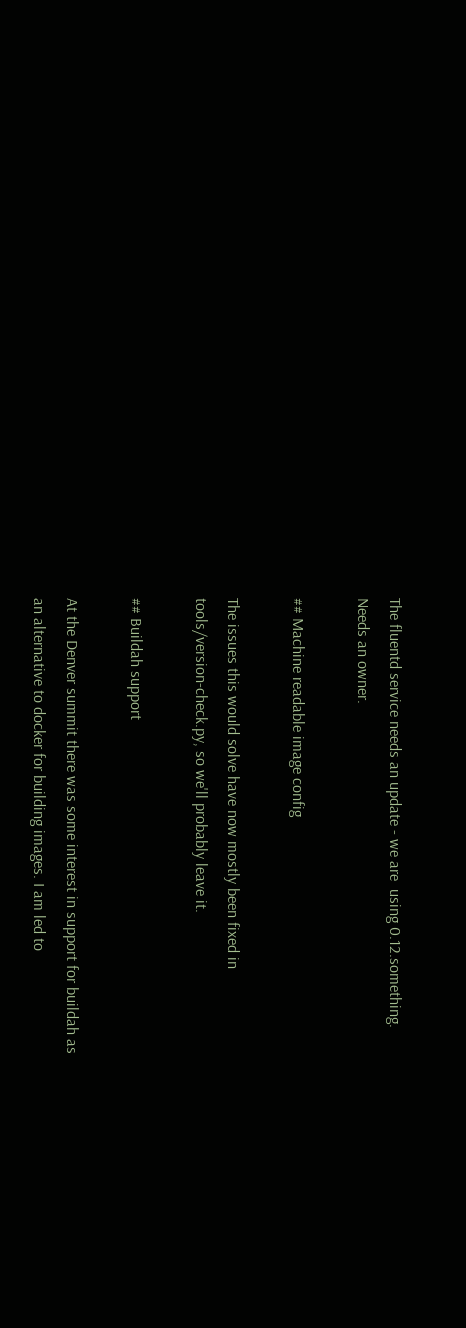The fluentd service needs an update - we are  using 0.12.something.
Needs an owner.

## Machine readable image config

The issues this would solve have now mostly been fixed in
tools/version-check.py, so we'll probably leave it.

## Buildah support

At the Denver summit there was some interest in support for buildah as
an alternative to docker for building images. I am led to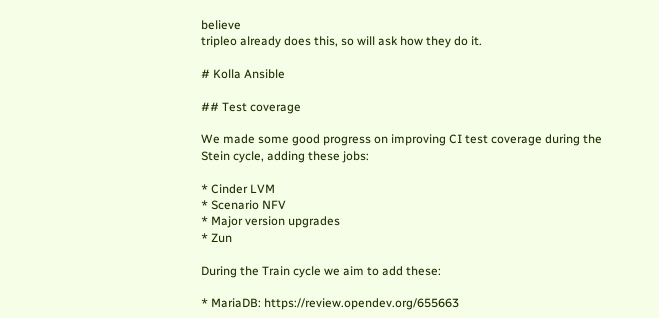believe
tripleo already does this, so will ask how they do it.

# Kolla Ansible

## Test coverage

We made some good progress on improving CI test coverage during the
Stein cycle, adding these jobs:

* Cinder LVM
* Scenario NFV
* Major version upgrades
* Zun

During the Train cycle we aim to add these:

* MariaDB: https://review.opendev.org/655663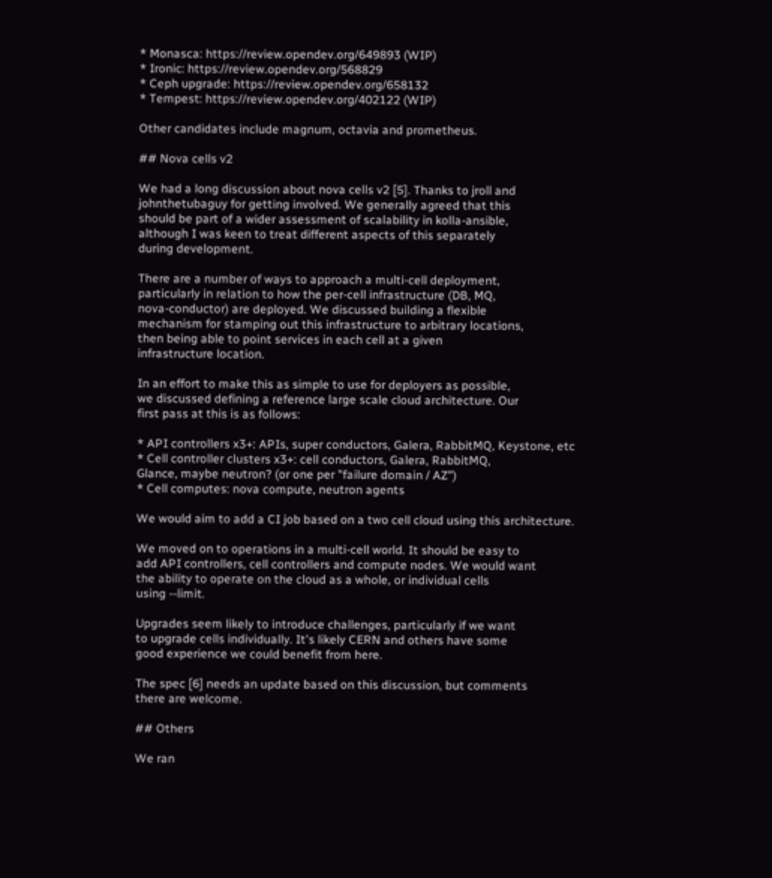* Monasca: https://review.opendev.org/649893 (WIP)
* Ironic: https://review.opendev.org/568829
* Ceph upgrade: https://review.opendev.org/658132
* Tempest: https://review.opendev.org/402122 (WIP)

Other candidates include magnum, octavia and prometheus.

## Nova cells v2

We had a long discussion about nova cells v2 [5]. Thanks to jroll and
johnthetubaguy for getting involved. We generally agreed that this
should be part of a wider assessment of scalability in kolla-ansible,
although I was keen to treat different aspects of this separately
during development.

There are a number of ways to approach a multi-cell deployment,
particularly in relation to how the per-cell infrastructure (DB, MQ,
nova-conductor) are deployed. We discussed building a flexible
mechanism for stamping out this infrastructure to arbitrary locations,
then being able to point services in each cell at a given
infrastructure location.

In an effort to make this as simple to use for deployers as possible,
we discussed defining a reference large scale cloud architecture. Our
first pass at this is as follows:

* API controllers x3+: APIs, super conductors, Galera, RabbitMQ, Keystone, etc
* Cell controller clusters x3+: cell conductors, Galera, RabbitMQ,
Glance, maybe neutron? (or one per "failure domain / AZ")
* Cell computes: nova compute, neutron agents

We would aim to add a CI job based on a two cell cloud using this architecture.

We moved on to operations in a multi-cell world. It should be easy to
add API controllers, cell controllers and compute nodes. We would want
the ability to operate on the cloud as a whole, or individual cells
using --limit.

Upgrades seem likely to introduce challenges, particularly if we want
to upgrade cells individually. It's likely CERN and others have some
good experience we could benefit from here.

The spec [6] needs an update based on this discussion, but comments
there are welcome.

## Others

We ran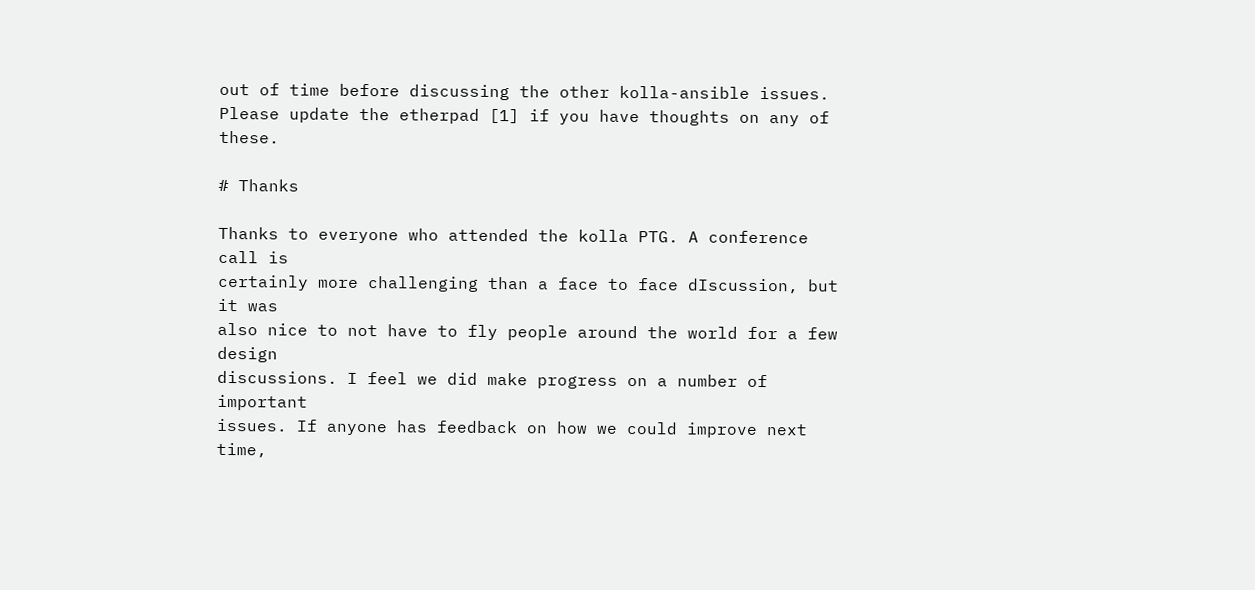out of time before discussing the other kolla-ansible issues.
Please update the etherpad [1] if you have thoughts on any of these.

# Thanks

Thanks to everyone who attended the kolla PTG. A conference call is
certainly more challenging than a face to face dIscussion, but it was
also nice to not have to fly people around the world for a few design
discussions. I feel we did make progress on a number of important
issues. If anyone has feedback on how we could improve next time,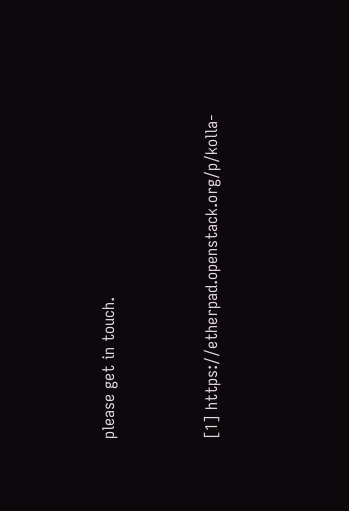please get in touch.


[1] https://etherpad.openstack.org/p/kolla-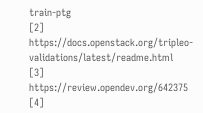train-ptg
[2] https://docs.openstack.org/tripleo-validations/latest/readme.html
[3] https://review.opendev.org/642375
[4]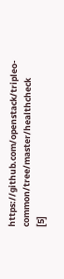https://github.com/openstack/tripleo-common/tree/master/healthcheck
[5]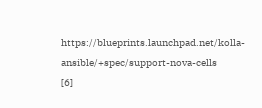https://blueprints.launchpad.net/kolla-ansible/+spec/support-nova-cells
[6]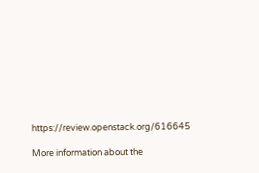https://review.openstack.org/616645

More information about the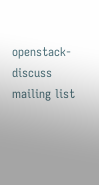openstack-discuss mailing list